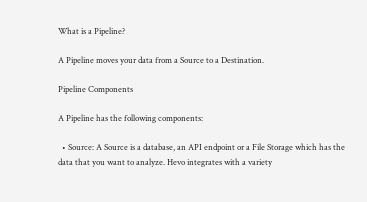What is a Pipeline?

A Pipeline moves your data from a Source to a Destination.

Pipeline Components

A Pipeline has the following components:

  • Source: A Source is a database, an API endpoint or a File Storage which has the data that you want to analyze. Hevo integrates with a variety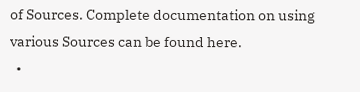of Sources. Complete documentation on using various Sources can be found here.
  •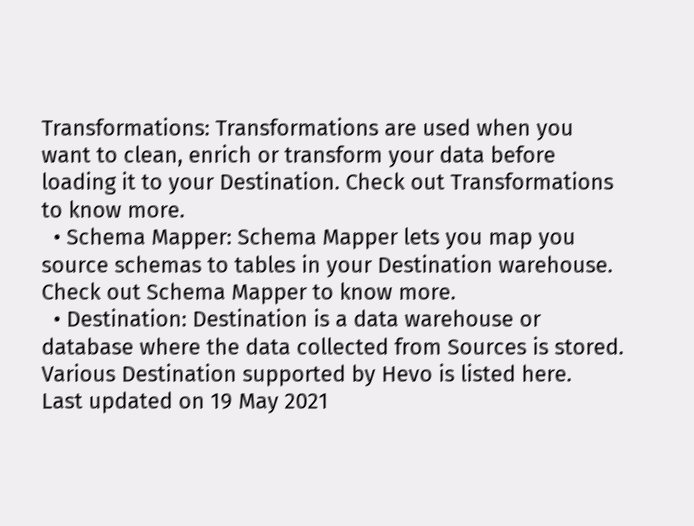Transformations: Transformations are used when you want to clean, enrich or transform your data before loading it to your Destination. Check out Transformations to know more.
  • Schema Mapper: Schema Mapper lets you map you source schemas to tables in your Destination warehouse. Check out Schema Mapper to know more.
  • Destination: Destination is a data warehouse or database where the data collected from Sources is stored. Various Destination supported by Hevo is listed here.
Last updated on 19 May 2021